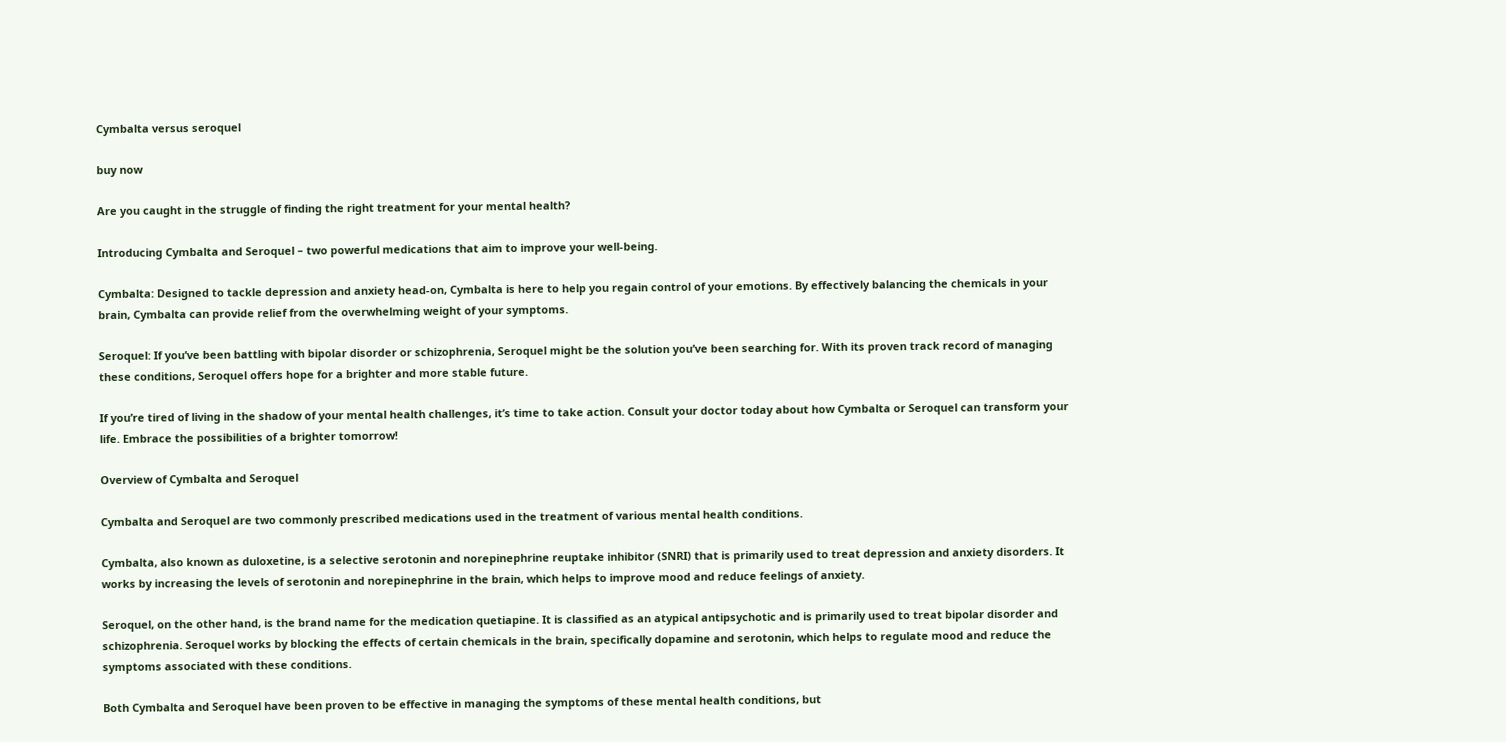Cymbalta versus seroquel

buy now

Are you caught in the struggle of finding the right treatment for your mental health?

Introducing Cymbalta and Seroquel – two powerful medications that aim to improve your well-being.

Cymbalta: Designed to tackle depression and anxiety head-on, Cymbalta is here to help you regain control of your emotions. By effectively balancing the chemicals in your brain, Cymbalta can provide relief from the overwhelming weight of your symptoms.

Seroquel: If you’ve been battling with bipolar disorder or schizophrenia, Seroquel might be the solution you’ve been searching for. With its proven track record of managing these conditions, Seroquel offers hope for a brighter and more stable future.

If you’re tired of living in the shadow of your mental health challenges, it’s time to take action. Consult your doctor today about how Cymbalta or Seroquel can transform your life. Embrace the possibilities of a brighter tomorrow!

Overview of Cymbalta and Seroquel

Cymbalta and Seroquel are two commonly prescribed medications used in the treatment of various mental health conditions.

Cymbalta, also known as duloxetine, is a selective serotonin and norepinephrine reuptake inhibitor (SNRI) that is primarily used to treat depression and anxiety disorders. It works by increasing the levels of serotonin and norepinephrine in the brain, which helps to improve mood and reduce feelings of anxiety.

Seroquel, on the other hand, is the brand name for the medication quetiapine. It is classified as an atypical antipsychotic and is primarily used to treat bipolar disorder and schizophrenia. Seroquel works by blocking the effects of certain chemicals in the brain, specifically dopamine and serotonin, which helps to regulate mood and reduce the symptoms associated with these conditions.

Both Cymbalta and Seroquel have been proven to be effective in managing the symptoms of these mental health conditions, but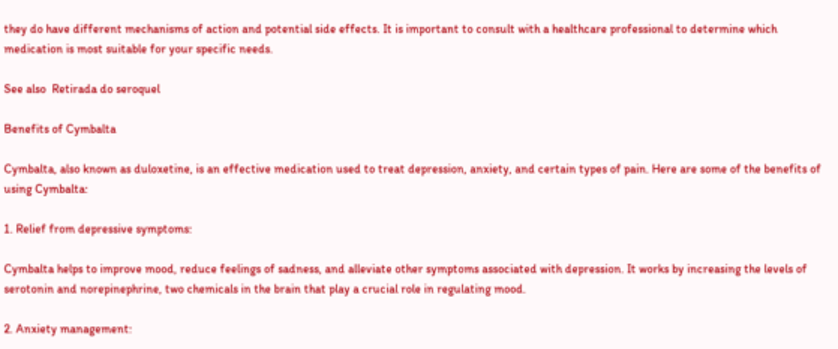they do have different mechanisms of action and potential side effects. It is important to consult with a healthcare professional to determine which medication is most suitable for your specific needs.

See also  Retirada do seroquel

Benefits of Cymbalta

Cymbalta, also known as duloxetine, is an effective medication used to treat depression, anxiety, and certain types of pain. Here are some of the benefits of using Cymbalta:

1. Relief from depressive symptoms:

Cymbalta helps to improve mood, reduce feelings of sadness, and alleviate other symptoms associated with depression. It works by increasing the levels of serotonin and norepinephrine, two chemicals in the brain that play a crucial role in regulating mood.

2. Anxiety management: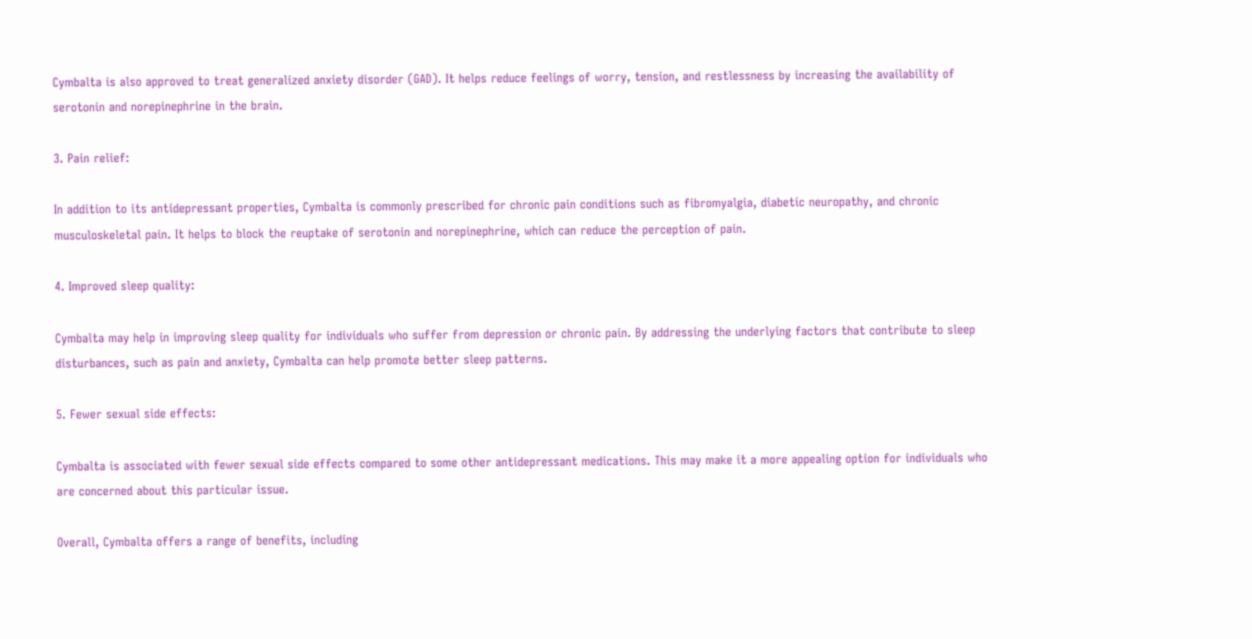Cymbalta is also approved to treat generalized anxiety disorder (GAD). It helps reduce feelings of worry, tension, and restlessness by increasing the availability of serotonin and norepinephrine in the brain.

3. Pain relief:

In addition to its antidepressant properties, Cymbalta is commonly prescribed for chronic pain conditions such as fibromyalgia, diabetic neuropathy, and chronic musculoskeletal pain. It helps to block the reuptake of serotonin and norepinephrine, which can reduce the perception of pain.

4. Improved sleep quality:

Cymbalta may help in improving sleep quality for individuals who suffer from depression or chronic pain. By addressing the underlying factors that contribute to sleep disturbances, such as pain and anxiety, Cymbalta can help promote better sleep patterns.

5. Fewer sexual side effects:

Cymbalta is associated with fewer sexual side effects compared to some other antidepressant medications. This may make it a more appealing option for individuals who are concerned about this particular issue.

Overall, Cymbalta offers a range of benefits, including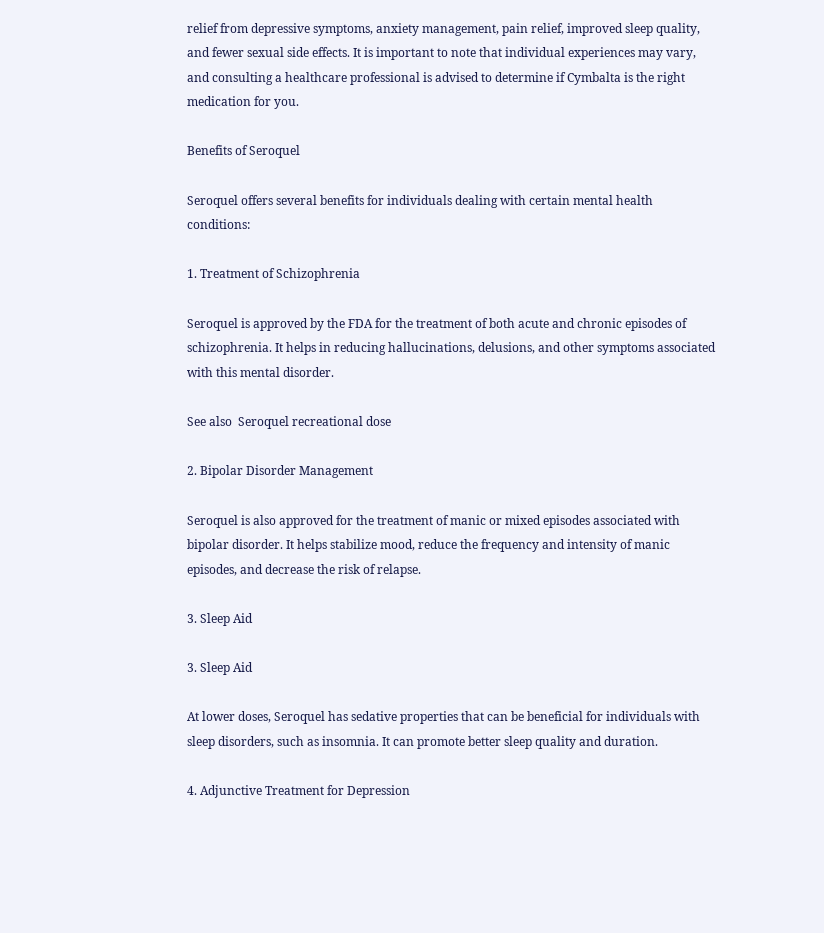relief from depressive symptoms, anxiety management, pain relief, improved sleep quality, and fewer sexual side effects. It is important to note that individual experiences may vary, and consulting a healthcare professional is advised to determine if Cymbalta is the right medication for you.

Benefits of Seroquel

Seroquel offers several benefits for individuals dealing with certain mental health conditions:

1. Treatment of Schizophrenia

Seroquel is approved by the FDA for the treatment of both acute and chronic episodes of schizophrenia. It helps in reducing hallucinations, delusions, and other symptoms associated with this mental disorder.

See also  Seroquel recreational dose

2. Bipolar Disorder Management

Seroquel is also approved for the treatment of manic or mixed episodes associated with bipolar disorder. It helps stabilize mood, reduce the frequency and intensity of manic episodes, and decrease the risk of relapse.

3. Sleep Aid

3. Sleep Aid

At lower doses, Seroquel has sedative properties that can be beneficial for individuals with sleep disorders, such as insomnia. It can promote better sleep quality and duration.

4. Adjunctive Treatment for Depression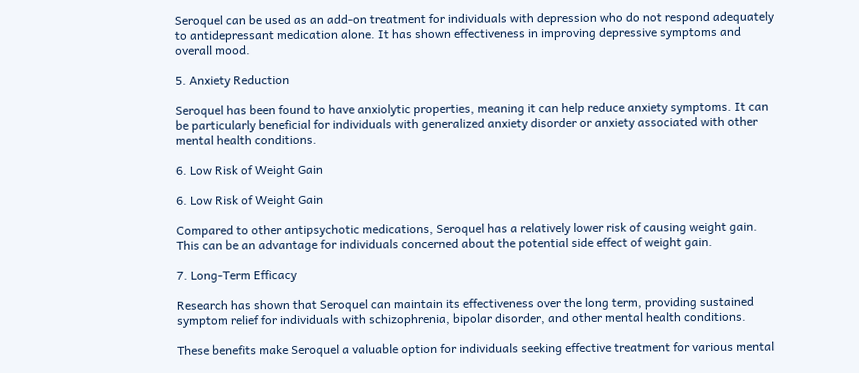Seroquel can be used as an add-on treatment for individuals with depression who do not respond adequately to antidepressant medication alone. It has shown effectiveness in improving depressive symptoms and overall mood.

5. Anxiety Reduction

Seroquel has been found to have anxiolytic properties, meaning it can help reduce anxiety symptoms. It can be particularly beneficial for individuals with generalized anxiety disorder or anxiety associated with other mental health conditions.

6. Low Risk of Weight Gain

6. Low Risk of Weight Gain

Compared to other antipsychotic medications, Seroquel has a relatively lower risk of causing weight gain. This can be an advantage for individuals concerned about the potential side effect of weight gain.

7. Long-Term Efficacy

Research has shown that Seroquel can maintain its effectiveness over the long term, providing sustained symptom relief for individuals with schizophrenia, bipolar disorder, and other mental health conditions.

These benefits make Seroquel a valuable option for individuals seeking effective treatment for various mental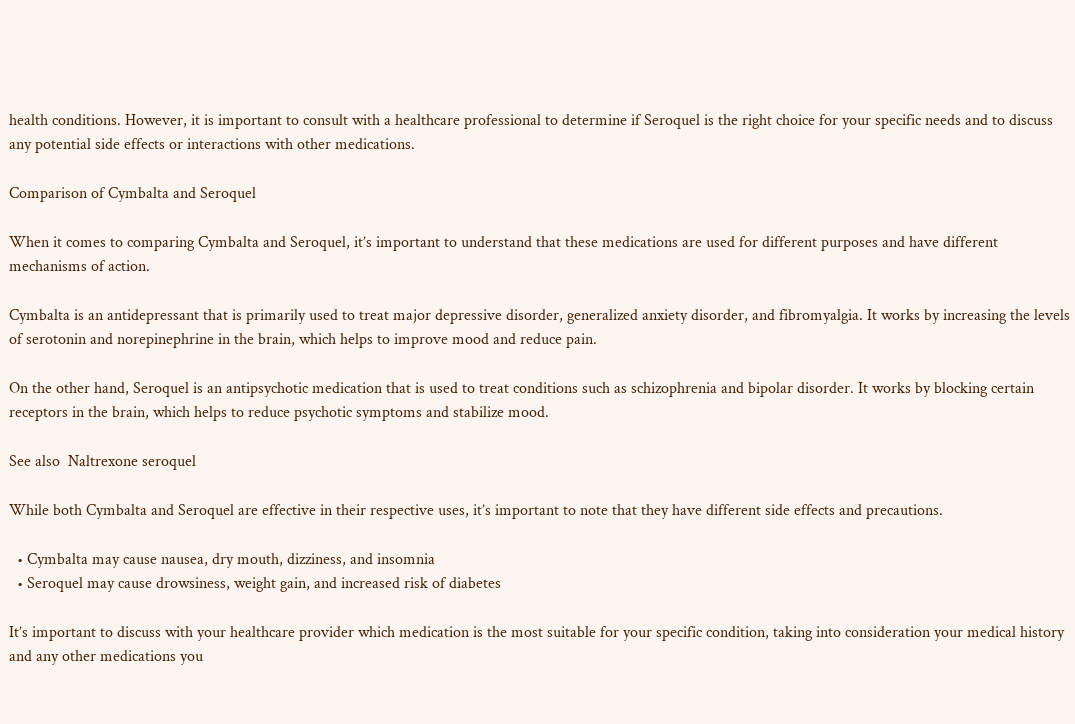health conditions. However, it is important to consult with a healthcare professional to determine if Seroquel is the right choice for your specific needs and to discuss any potential side effects or interactions with other medications.

Comparison of Cymbalta and Seroquel

When it comes to comparing Cymbalta and Seroquel, it’s important to understand that these medications are used for different purposes and have different mechanisms of action.

Cymbalta is an antidepressant that is primarily used to treat major depressive disorder, generalized anxiety disorder, and fibromyalgia. It works by increasing the levels of serotonin and norepinephrine in the brain, which helps to improve mood and reduce pain.

On the other hand, Seroquel is an antipsychotic medication that is used to treat conditions such as schizophrenia and bipolar disorder. It works by blocking certain receptors in the brain, which helps to reduce psychotic symptoms and stabilize mood.

See also  Naltrexone seroquel

While both Cymbalta and Seroquel are effective in their respective uses, it’s important to note that they have different side effects and precautions.

  • Cymbalta may cause nausea, dry mouth, dizziness, and insomnia
  • Seroquel may cause drowsiness, weight gain, and increased risk of diabetes

It’s important to discuss with your healthcare provider which medication is the most suitable for your specific condition, taking into consideration your medical history and any other medications you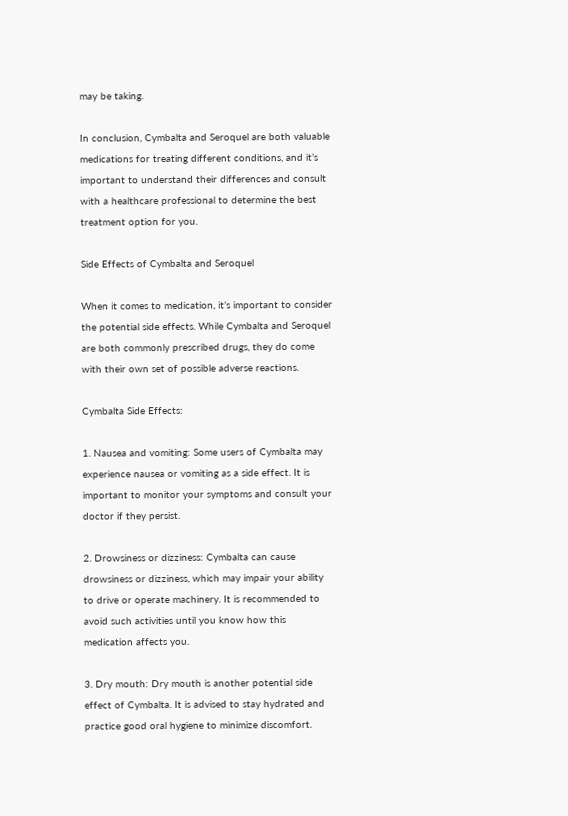may be taking.

In conclusion, Cymbalta and Seroquel are both valuable medications for treating different conditions, and it’s important to understand their differences and consult with a healthcare professional to determine the best treatment option for you.

Side Effects of Cymbalta and Seroquel

When it comes to medication, it’s important to consider the potential side effects. While Cymbalta and Seroquel are both commonly prescribed drugs, they do come with their own set of possible adverse reactions.

Cymbalta Side Effects:

1. Nausea and vomiting: Some users of Cymbalta may experience nausea or vomiting as a side effect. It is important to monitor your symptoms and consult your doctor if they persist.

2. Drowsiness or dizziness: Cymbalta can cause drowsiness or dizziness, which may impair your ability to drive or operate machinery. It is recommended to avoid such activities until you know how this medication affects you.

3. Dry mouth: Dry mouth is another potential side effect of Cymbalta. It is advised to stay hydrated and practice good oral hygiene to minimize discomfort.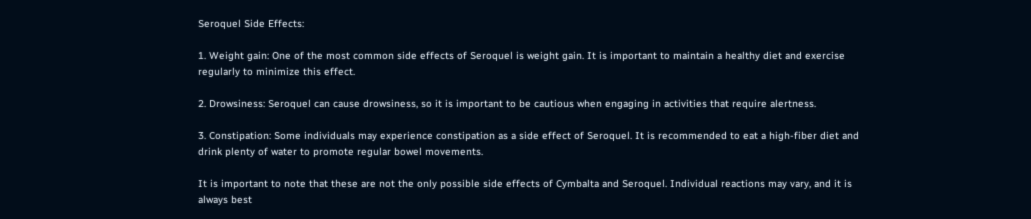Seroquel Side Effects:

1. Weight gain: One of the most common side effects of Seroquel is weight gain. It is important to maintain a healthy diet and exercise regularly to minimize this effect.

2. Drowsiness: Seroquel can cause drowsiness, so it is important to be cautious when engaging in activities that require alertness.

3. Constipation: Some individuals may experience constipation as a side effect of Seroquel. It is recommended to eat a high-fiber diet and drink plenty of water to promote regular bowel movements.

It is important to note that these are not the only possible side effects of Cymbalta and Seroquel. Individual reactions may vary, and it is always best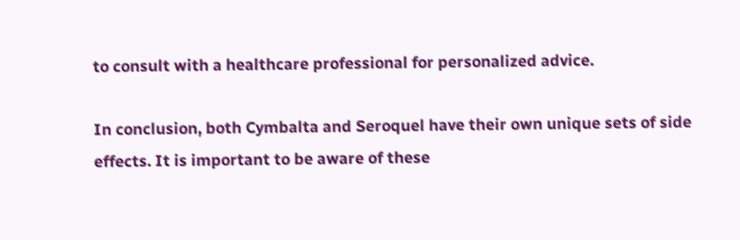to consult with a healthcare professional for personalized advice.

In conclusion, both Cymbalta and Seroquel have their own unique sets of side effects. It is important to be aware of these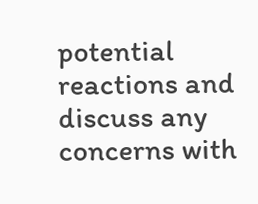potential reactions and discuss any concerns with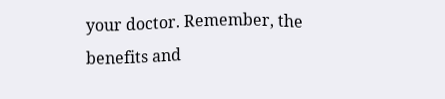your doctor. Remember, the benefits and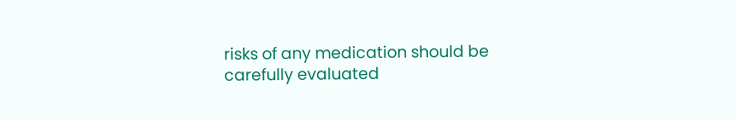risks of any medication should be carefully evaluated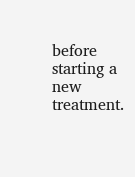before starting a new treatment.